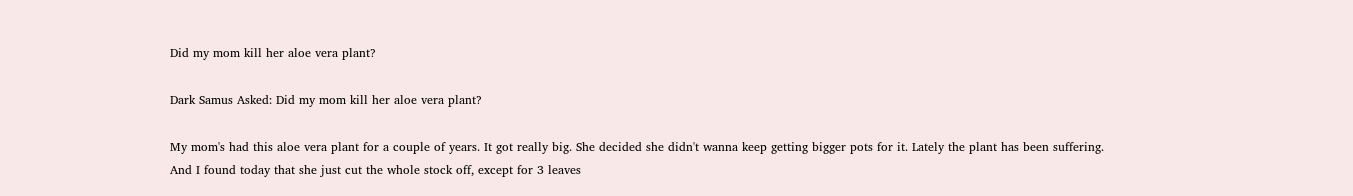Did my mom kill her aloe vera plant?

Dark Samus Asked: Did my mom kill her aloe vera plant?

My mom's had this aloe vera plant for a couple of years. It got really big. She decided she didn't wanna keep getting bigger pots for it. Lately the plant has been suffering. And I found today that she just cut the whole stock off, except for 3 leaves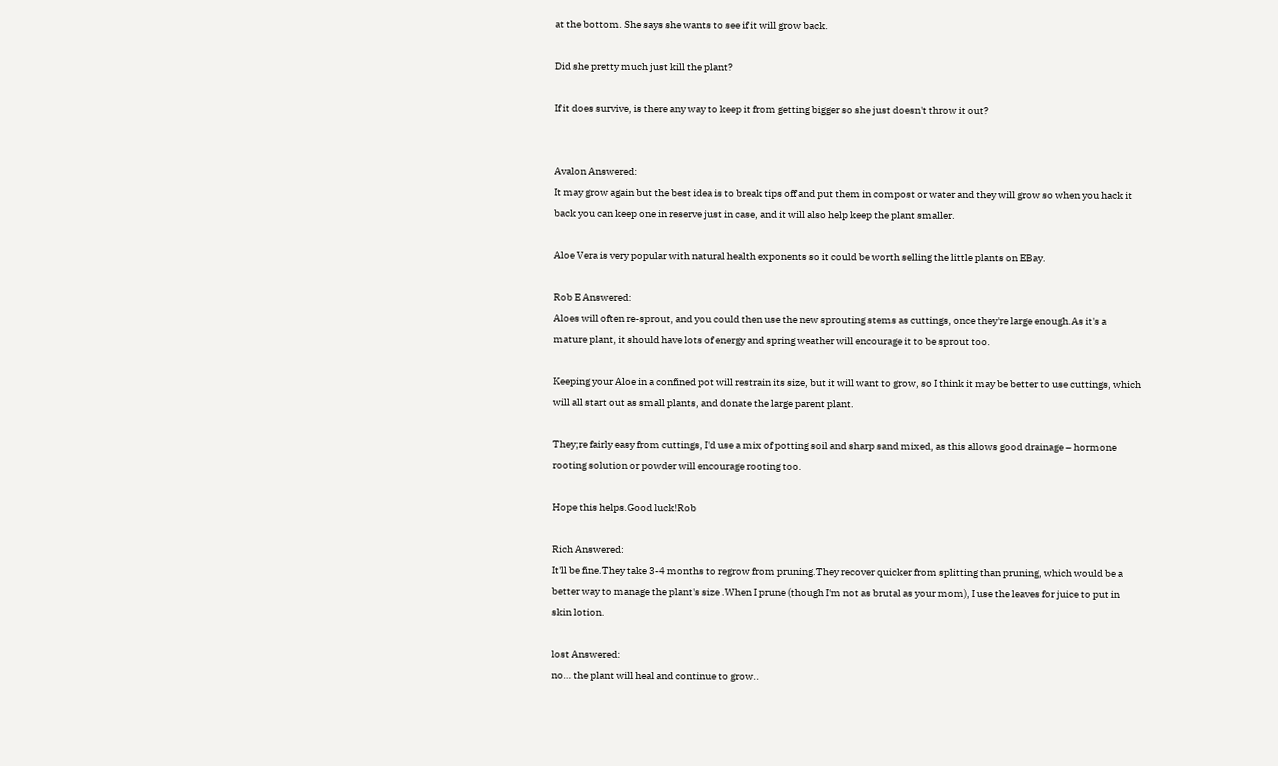at the bottom. She says she wants to see if it will grow back.

Did she pretty much just kill the plant?

If it does survive, is there any way to keep it from getting bigger so she just doesn't throw it out?


Avalon Answered:
It may grow again but the best idea is to break tips off and put them in compost or water and they will grow so when you hack it back you can keep one in reserve just in case, and it will also help keep the plant smaller.

Aloe Vera is very popular with natural health exponents so it could be worth selling the little plants on EBay.

Rob E Answered:
Aloes will often re-sprout, and you could then use the new sprouting stems as cuttings, once they're large enough.As it's a mature plant, it should have lots of energy and spring weather will encourage it to be sprout too.

Keeping your Aloe in a confined pot will restrain its size, but it will want to grow, so I think it may be better to use cuttings, which will all start out as small plants, and donate the large parent plant.

They;re fairly easy from cuttings, I'd use a mix of potting soil and sharp sand mixed, as this allows good drainage – hormone rooting solution or powder will encourage rooting too.

Hope this helps.Good luck!Rob

Rich Answered:
It'll be fine.They take 3-4 months to regrow from pruning.They recover quicker from splitting than pruning, which would be a better way to manage the plant's size .When I prune (though I'm not as brutal as your mom), I use the leaves for juice to put in skin lotion.

lost Answered:
no… the plant will heal and continue to grow..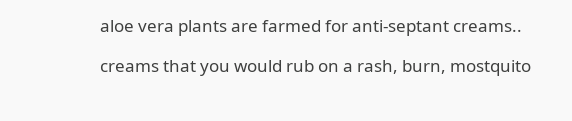aloe vera plants are farmed for anti-septant creams..

creams that you would rub on a rash, burn, mostquito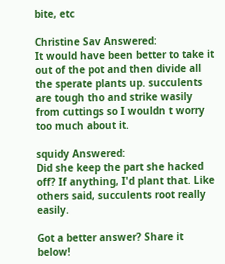bite, etc

Christine Sav Answered:
It would have been better to take it out of the pot and then divide all the sperate plants up. succulents are tough tho and strike wasily from cuttings so I wouldn t worry too much about it.

squidy Answered:
Did she keep the part she hacked off? If anything, I'd plant that. Like others said, succulents root really easily.

Got a better answer? Share it below!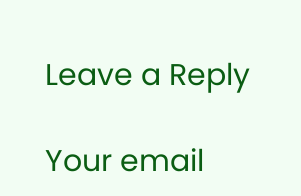Leave a Reply

Your email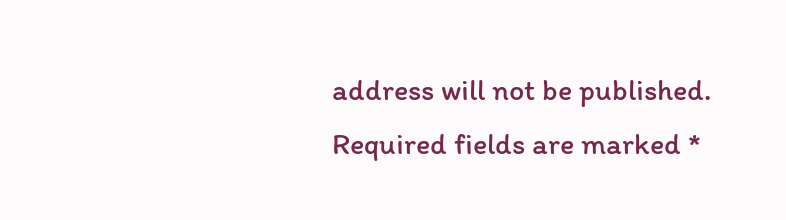address will not be published. Required fields are marked *